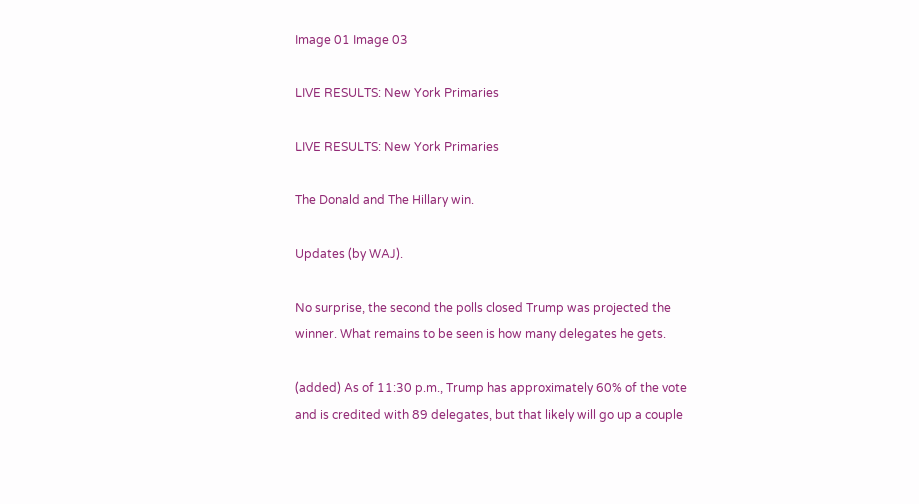Image 01 Image 03

LIVE RESULTS: New York Primaries

LIVE RESULTS: New York Primaries

The Donald and The Hillary win.

Updates (by WAJ).

No surprise, the second the polls closed Trump was projected the winner. What remains to be seen is how many delegates he gets.

(added) As of 11:30 p.m., Trump has approximately 60% of the vote and is credited with 89 delegates, but that likely will go up a couple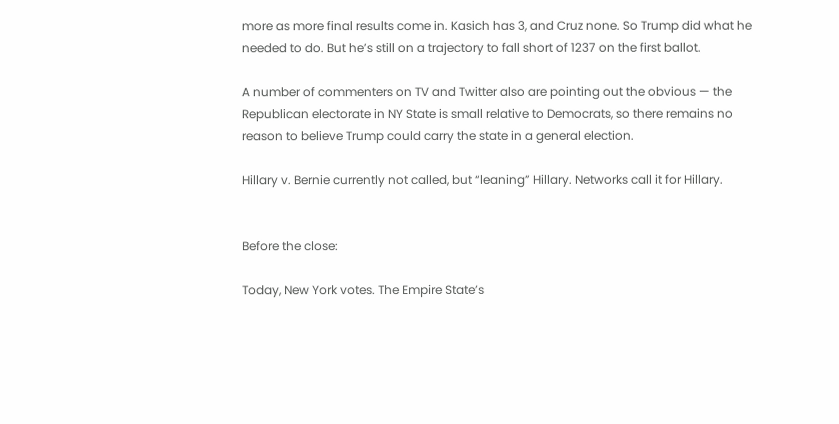more as more final results come in. Kasich has 3, and Cruz none. So Trump did what he needed to do. But he’s still on a trajectory to fall short of 1237 on the first ballot.

A number of commenters on TV and Twitter also are pointing out the obvious — the Republican electorate in NY State is small relative to Democrats, so there remains no reason to believe Trump could carry the state in a general election.

Hillary v. Bernie currently not called, but “leaning” Hillary. Networks call it for Hillary.


Before the close:

Today, New York votes. The Empire State’s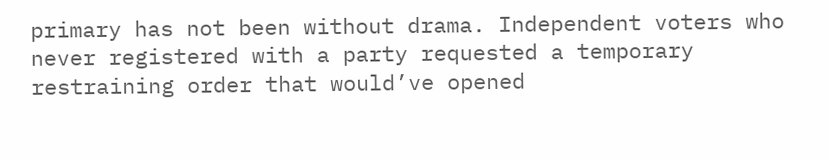primary has not been without drama. Independent voters who never registered with a party requested a temporary restraining order that would’ve opened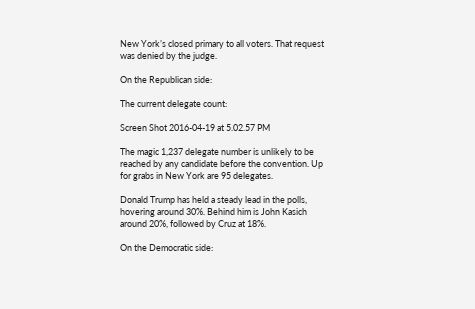New York’s closed primary to all voters. That request was denied by the judge.

On the Republican side:

The current delegate count:

Screen Shot 2016-04-19 at 5.02.57 PM

The magic 1,237 delegate number is unlikely to be reached by any candidate before the convention. Up for grabs in New York are 95 delegates.

Donald Trump has held a steady lead in the polls, hovering around 30%. Behind him is John Kasich around 20%, followed by Cruz at 18%.

On the Democratic side: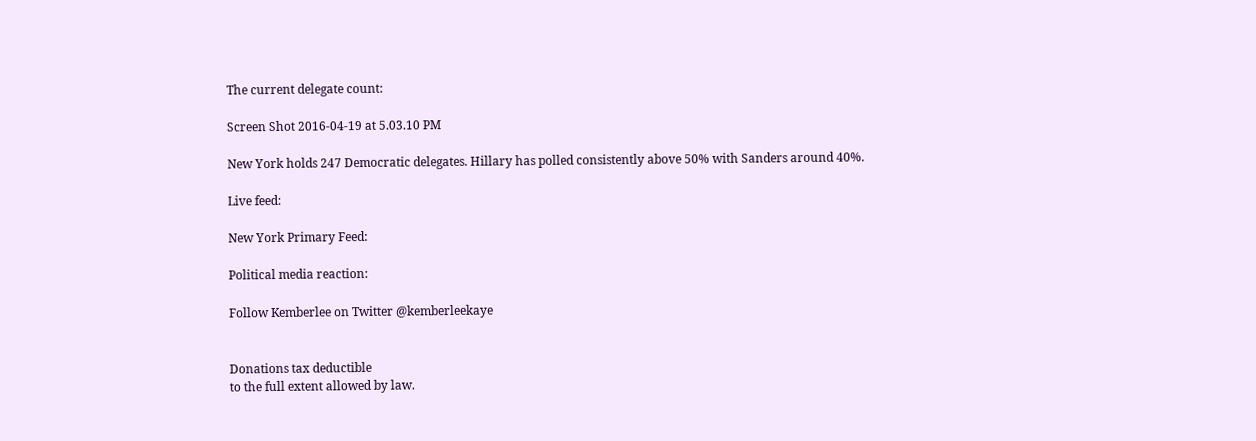The current delegate count:

Screen Shot 2016-04-19 at 5.03.10 PM

New York holds 247 Democratic delegates. Hillary has polled consistently above 50% with Sanders around 40%.

Live feed:

New York Primary Feed:

Political media reaction:

Follow Kemberlee on Twitter @kemberleekaye


Donations tax deductible
to the full extent allowed by law.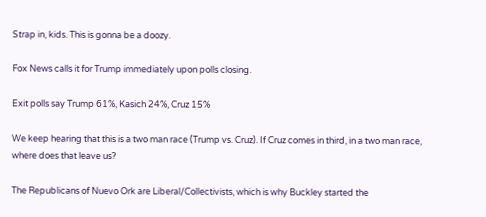Strap in, kids. This is gonna be a doozy.

Fox News calls it for Trump immediately upon polls closing.

Exit polls say Trump 61%, Kasich 24%, Cruz 15%

We keep hearing that this is a two man race (Trump vs. Cruz). If Cruz comes in third, in a two man race, where does that leave us?

The Republicans of Nuevo Ork are Liberal/Collectivists, which is why Buckley started the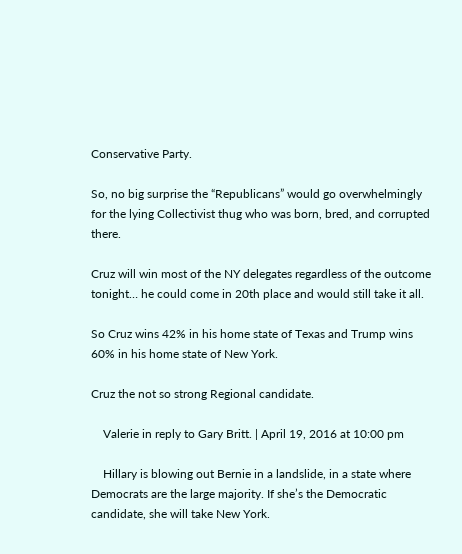Conservative Party.

So, no big surprise the “Republicans” would go overwhelmingly for the lying Collectivist thug who was born, bred, and corrupted there.

Cruz will win most of the NY delegates regardless of the outcome tonight… he could come in 20th place and would still take it all.

So Cruz wins 42% in his home state of Texas and Trump wins 60% in his home state of New York.

Cruz the not so strong Regional candidate.

    Valerie in reply to Gary Britt. | April 19, 2016 at 10:00 pm

    Hillary is blowing out Bernie in a landslide, in a state where Democrats are the large majority. If she’s the Democratic candidate, she will take New York.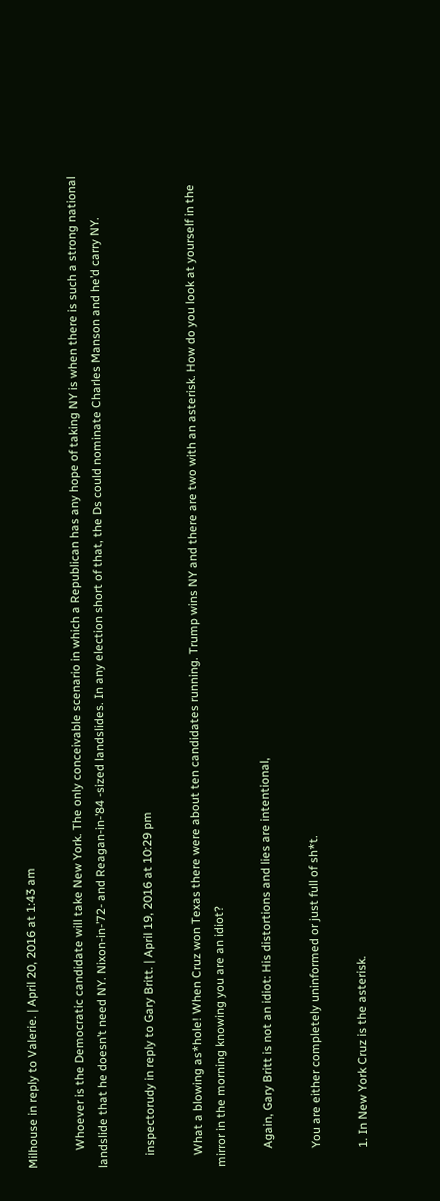Milhouse in reply to Valerie. | April 20, 2016 at 1:43 am

      Whoever is the Democratic candidate will take New York. The only conceivable scenario in which a Republican has any hope of taking NY is when there is such a strong national landslide that he doesn’t need NY. Nixon-in-’72- and Reagan-in-’84 -sized landslides. In any election short of that, the Ds could nominate Charles Manson and he’d carry NY.

    inspectorudy in reply to Gary Britt. | April 19, 2016 at 10:29 pm

    What a blowing as*hole! When Cruz won Texas there were about ten candidates running. Trump wins NY and there are two with an asterisk. How do you look at yourself in the mirror in the morning knowing you are an idiot?

      Again, Gary Britt is not an idiot: His distortions and lies are intentional,

      You are either completely uninformed or just full of sh*t.

      1. In New York Cruz is the asterisk.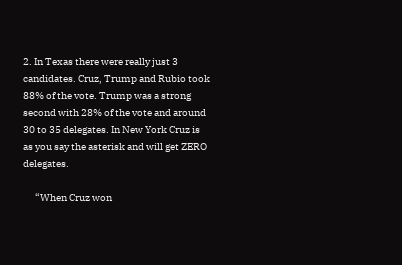2. In Texas there were really just 3 candidates. Cruz, Trump and Rubio took 88% of the vote. Trump was a strong second with 28% of the vote and around 30 to 35 delegates. In New York Cruz is as you say the asterisk and will get ZERO delegates.

      “When Cruz won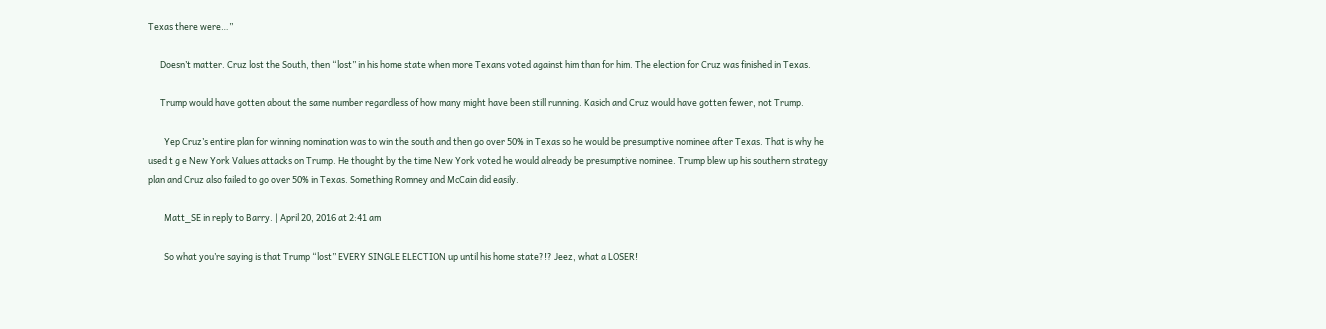Texas there were…”

      Doesn’t matter. Cruz lost the South, then “lost” in his home state when more Texans voted against him than for him. The election for Cruz was finished in Texas.

      Trump would have gotten about the same number regardless of how many might have been still running. Kasich and Cruz would have gotten fewer, not Trump.

        Yep Cruz’s entire plan for winning nomination was to win the south and then go over 50% in Texas so he would be presumptive nominee after Texas. That is why he used t g e New York Values attacks on Trump. He thought by the time New York voted he would already be presumptive nominee. Trump blew up his southern strategy plan and Cruz also failed to go over 50% in Texas. Something Romney and McCain did easily.

        Matt_SE in reply to Barry. | April 20, 2016 at 2:41 am

        So what you’re saying is that Trump “lost” EVERY SINGLE ELECTION up until his home state?!? Jeez, what a LOSER!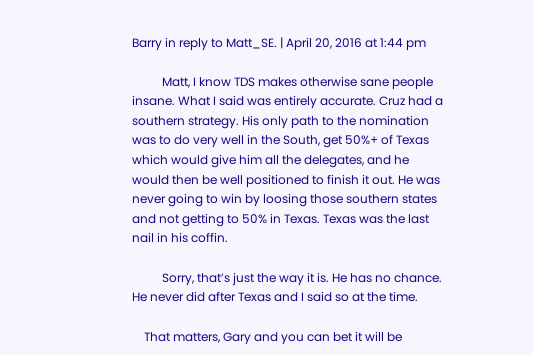Barry in reply to Matt_SE. | April 20, 2016 at 1:44 pm

          Matt, I know TDS makes otherwise sane people insane. What I said was entirely accurate. Cruz had a southern strategy. His only path to the nomination was to do very well in the South, get 50%+ of Texas which would give him all the delegates, and he would then be well positioned to finish it out. He was never going to win by loosing those southern states and not getting to 50% in Texas. Texas was the last nail in his coffin.

          Sorry, that’s just the way it is. He has no chance. He never did after Texas and I said so at the time.

    That matters, Gary and you can bet it will be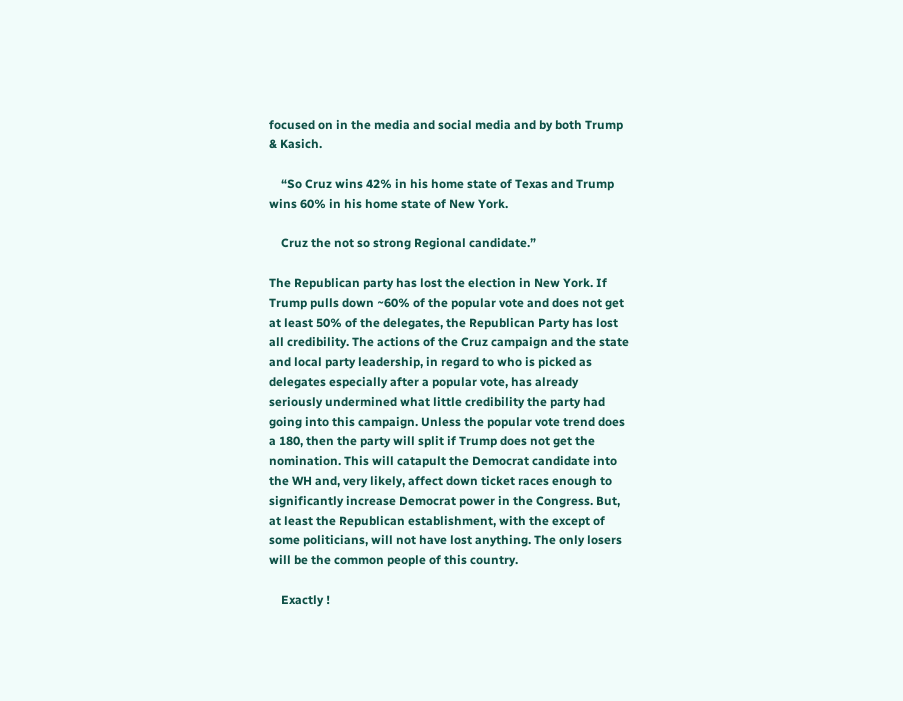focused on in the media and social media and by both Trump & Kasich.

    “So Cruz wins 42% in his home state of Texas and Trump wins 60% in his home state of New York.

    Cruz the not so strong Regional candidate.”

The Republican party has lost the election in New York. If Trump pulls down ~60% of the popular vote and does not get at least 50% of the delegates, the Republican Party has lost all credibility. The actions of the Cruz campaign and the state and local party leadership, in regard to who is picked as delegates especially after a popular vote, has already seriously undermined what little credibility the party had going into this campaign. Unless the popular vote trend does a 180, then the party will split if Trump does not get the nomination. This will catapult the Democrat candidate into the WH and, very likely, affect down ticket races enough to significantly increase Democrat power in the Congress. But, at least the Republican establishment, with the except of some politicians, will not have lost anything. The only losers will be the common people of this country.

    Exactly !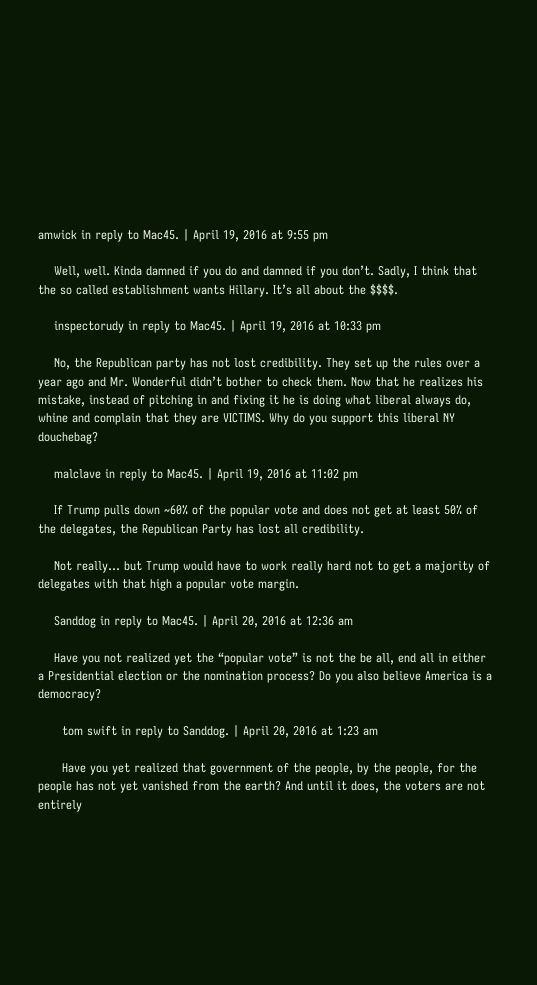amwick in reply to Mac45. | April 19, 2016 at 9:55 pm

    Well, well. Kinda damned if you do and damned if you don’t. Sadly, I think that the so called establishment wants Hillary. It’s all about the $$$$.

    inspectorudy in reply to Mac45. | April 19, 2016 at 10:33 pm

    No, the Republican party has not lost credibility. They set up the rules over a year ago and Mr. Wonderful didn’t bother to check them. Now that he realizes his mistake, instead of pitching in and fixing it he is doing what liberal always do, whine and complain that they are VICTIMS. Why do you support this liberal NY douchebag?

    malclave in reply to Mac45. | April 19, 2016 at 11:02 pm

    If Trump pulls down ~60% of the popular vote and does not get at least 50% of the delegates, the Republican Party has lost all credibility.

    Not really… but Trump would have to work really hard not to get a majority of delegates with that high a popular vote margin.

    Sanddog in reply to Mac45. | April 20, 2016 at 12:36 am

    Have you not realized yet the “popular vote” is not the be all, end all in either a Presidential election or the nomination process? Do you also believe America is a democracy?

      tom swift in reply to Sanddog. | April 20, 2016 at 1:23 am

      Have you yet realized that government of the people, by the people, for the people has not yet vanished from the earth? And until it does, the voters are not entirely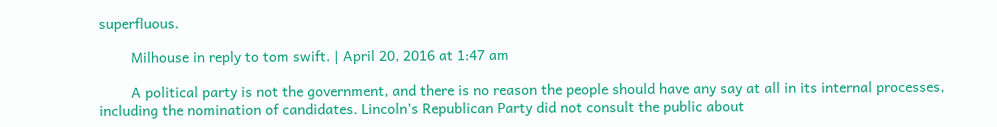superfluous.

        Milhouse in reply to tom swift. | April 20, 2016 at 1:47 am

        A political party is not the government, and there is no reason the people should have any say at all in its internal processes, including the nomination of candidates. Lincoln’s Republican Party did not consult the public about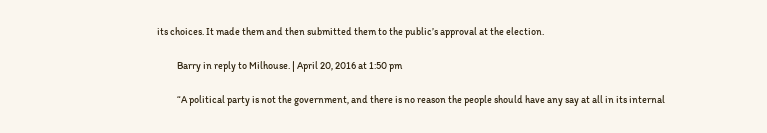its choices. It made them and then submitted them to the public’s approval at the election.

          Barry in reply to Milhouse. | April 20, 2016 at 1:50 pm

          “A political party is not the government, and there is no reason the people should have any say at all in its internal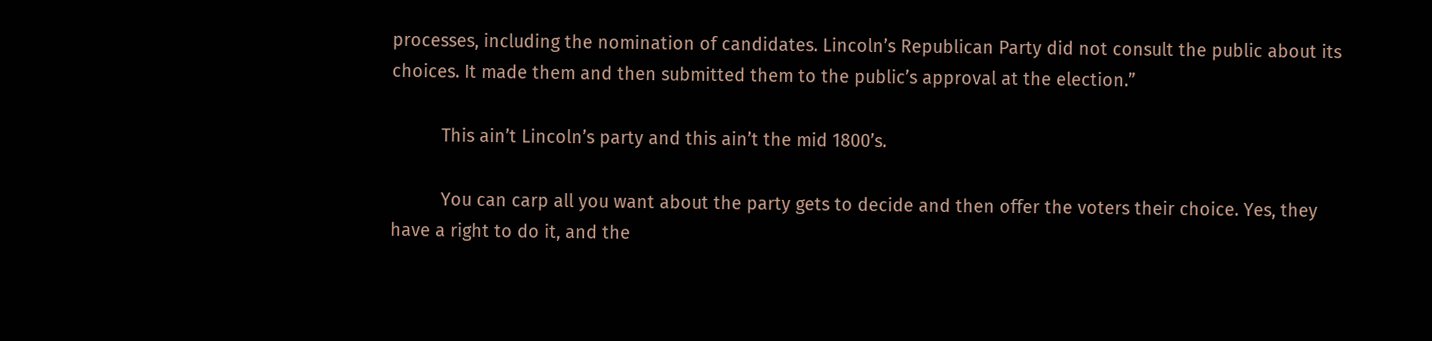processes, including the nomination of candidates. Lincoln’s Republican Party did not consult the public about its choices. It made them and then submitted them to the public’s approval at the election.”

          This ain’t Lincoln’s party and this ain’t the mid 1800’s.

          You can carp all you want about the party gets to decide and then offer the voters their choice. Yes, they have a right to do it, and the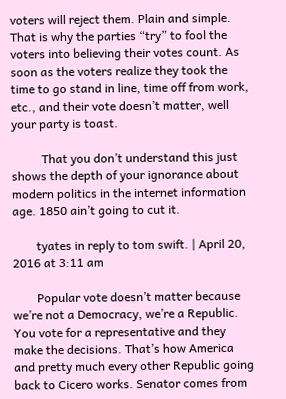voters will reject them. Plain and simple. That is why the parties “try” to fool the voters into believing their votes count. As soon as the voters realize they took the time to go stand in line, time off from work, etc., and their vote doesn’t matter, well your party is toast.

          That you don’t understand this just shows the depth of your ignorance about modern politics in the internet information age. 1850 ain’t going to cut it.

        tyates in reply to tom swift. | April 20, 2016 at 3:11 am

        Popular vote doesn’t matter because we’re not a Democracy, we’re a Republic. You vote for a representative and they make the decisions. That’s how America and pretty much every other Republic going back to Cicero works. Senator comes from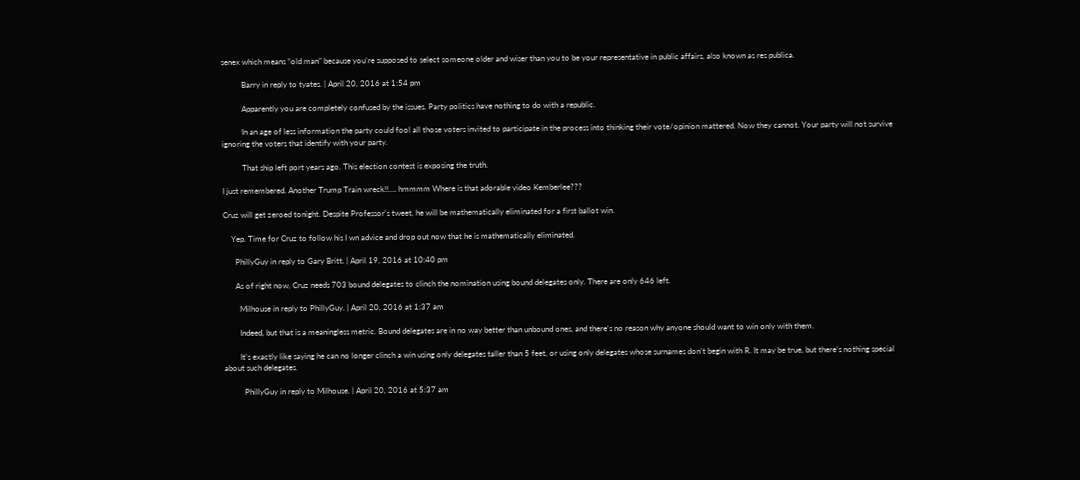senex which means “old man” because you’re supposed to select someone older and wiser than you to be your representative in public affairs, also known as res publica.

          Barry in reply to tyates. | April 20, 2016 at 1:54 pm

          Apparently you are completely confused by the issues. Party politics have nothing to do with a republic.

          In an age of less information the party could fool all those voters invited to participate in the process into thinking their vote/opinion mattered. Now they cannot. Your party will not survive ignoring the voters that identify with your party.

          That ship left port years ago. This election contest is exposing the truth.

I just remembered. Another Trump Train wreck!!…. hmmmm Where is that adorable video Kemberlee???

Cruz will get zeroed tonight. Despite Professor’s tweet, he will be mathematically eliminated for a first ballot win.

    Yep. Time for Cruz to follow his I wn advice and drop out now that he is mathematically eliminated.

      PhillyGuy in reply to Gary Britt. | April 19, 2016 at 10:40 pm

      As of right now, Cruz needs 703 bound delegates to clinch the nomination using bound delegates only. There are only 646 left.

        Milhouse in reply to PhillyGuy. | April 20, 2016 at 1:37 am

        Indeed, but that is a meaningless metric. Bound delegates are in no way better than unbound ones, and there’s no reason why anyone should want to win only with them.

        It’s exactly like saying he can no longer clinch a win using only delegates taller than 5 feet, or using only delegates whose surnames don’t begin with R. It may be true, but there’s nothing special about such delegates.

          PhillyGuy in reply to Milhouse. | April 20, 2016 at 5:37 am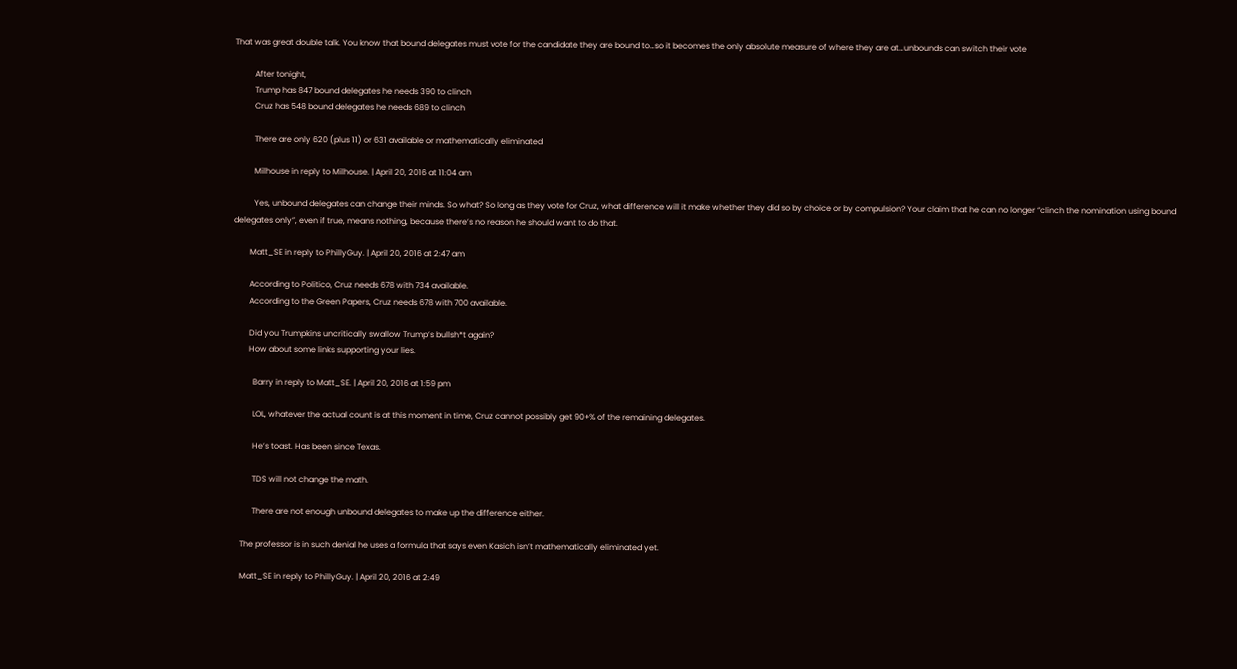That was great double talk. You know that bound delegates must vote for the candidate they are bound to…so it becomes the only absolute measure of where they are at…unbounds can switch their vote

          After tonight,
          Trump has 847 bound delegates he needs 390 to clinch
          Cruz has 548 bound delegates he needs 689 to clinch

          There are only 620 (plus 11) or 631 available or mathematically eliminated

          Milhouse in reply to Milhouse. | April 20, 2016 at 11:04 am

          Yes, unbound delegates can change their minds. So what? So long as they vote for Cruz, what difference will it make whether they did so by choice or by compulsion? Your claim that he can no longer “clinch the nomination using bound delegates only”, even if true, means nothing, because there’s no reason he should want to do that.

        Matt_SE in reply to PhillyGuy. | April 20, 2016 at 2:47 am

        According to Politico, Cruz needs 678 with 734 available.
        According to the Green Papers, Cruz needs 678 with 700 available.

        Did you Trumpkins uncritically swallow Trump’s bullsh*t again?
        How about some links supporting your lies.

          Barry in reply to Matt_SE. | April 20, 2016 at 1:59 pm

          LOL, whatever the actual count is at this moment in time, Cruz cannot possibly get 90+% of the remaining delegates.

          He’s toast. Has been since Texas.

          TDS will not change the math.

          There are not enough unbound delegates to make up the difference either.

    The professor is in such denial he uses a formula that says even Kasich isn’t mathematically eliminated yet.

    Matt_SE in reply to PhillyGuy. | April 20, 2016 at 2:49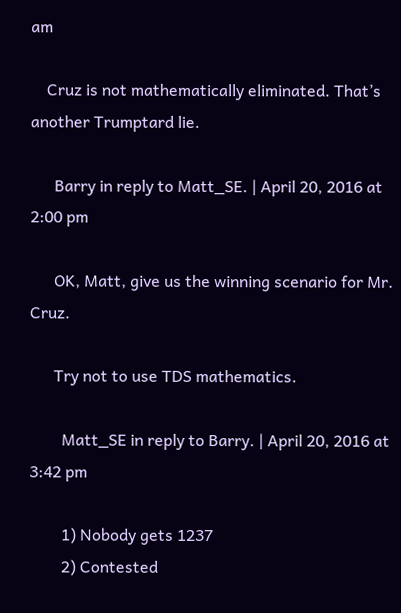am

    Cruz is not mathematically eliminated. That’s another Trumptard lie.

      Barry in reply to Matt_SE. | April 20, 2016 at 2:00 pm

      OK, Matt, give us the winning scenario for Mr. Cruz.

      Try not to use TDS mathematics.

        Matt_SE in reply to Barry. | April 20, 2016 at 3:42 pm

        1) Nobody gets 1237
        2) Contested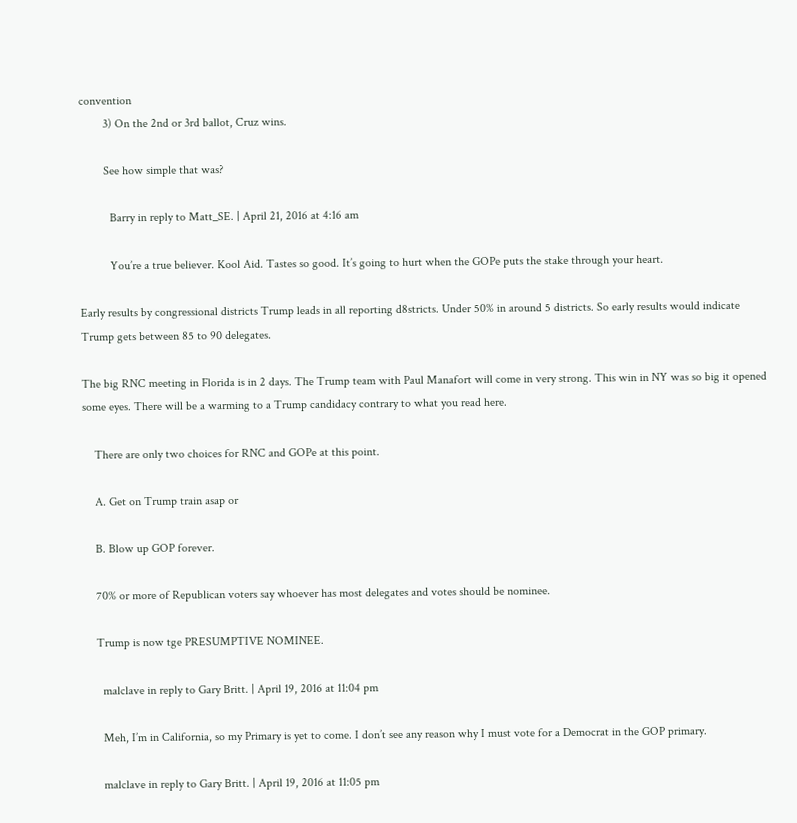convention
        3) On the 2nd or 3rd ballot, Cruz wins.

        See how simple that was?

          Barry in reply to Matt_SE. | April 21, 2016 at 4:16 am

          You’re a true believer. Kool Aid. Tastes so good. It’s going to hurt when the GOPe puts the stake through your heart.

Early results by congressional districts Trump leads in all reporting d8stricts. Under 50% in around 5 districts. So early results would indicate Trump gets between 85 to 90 delegates.

The big RNC meeting in Florida is in 2 days. The Trump team with Paul Manafort will come in very strong. This win in NY was so big it opened some eyes. There will be a warming to a Trump candidacy contrary to what you read here.

    There are only two choices for RNC and GOPe at this point.

    A. Get on Trump train asap or

    B. Blow up GOP forever.

    70% or more of Republican voters say whoever has most delegates and votes should be nominee.

    Trump is now tge PRESUMPTIVE NOMINEE.

      malclave in reply to Gary Britt. | April 19, 2016 at 11:04 pm

      Meh, I’m in California, so my Primary is yet to come. I don’t see any reason why I must vote for a Democrat in the GOP primary.

      malclave in reply to Gary Britt. | April 19, 2016 at 11:05 pm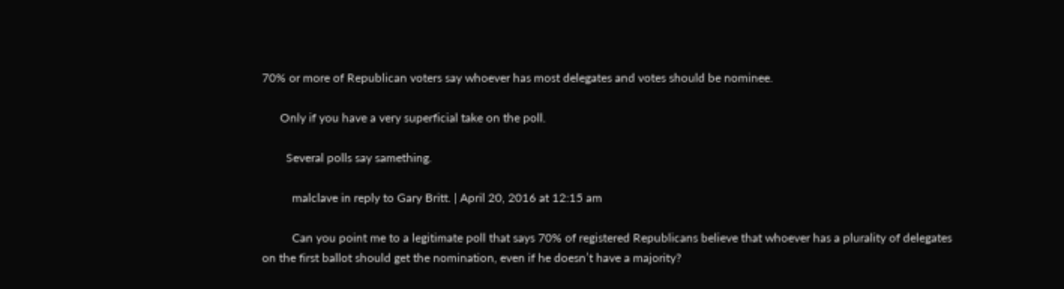70% or more of Republican voters say whoever has most delegates and votes should be nominee.

      Only if you have a very superficial take on the poll.

        Several polls say samething.

          malclave in reply to Gary Britt. | April 20, 2016 at 12:15 am

          Can you point me to a legitimate poll that says 70% of registered Republicans believe that whoever has a plurality of delegates on the first ballot should get the nomination, even if he doesn’t have a majority?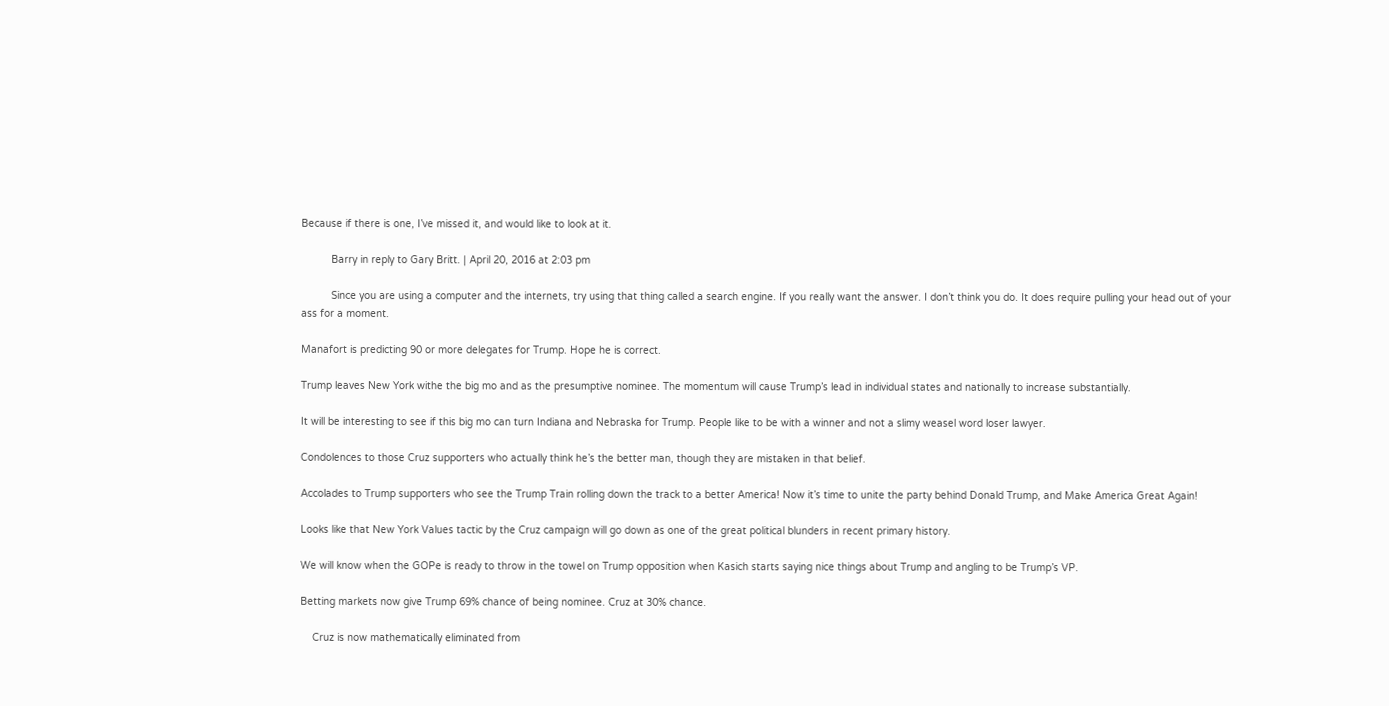Because if there is one, I’ve missed it, and would like to look at it.

          Barry in reply to Gary Britt. | April 20, 2016 at 2:03 pm

          Since you are using a computer and the internets, try using that thing called a search engine. If you really want the answer. I don’t think you do. It does require pulling your head out of your ass for a moment.

Manafort is predicting 90 or more delegates for Trump. Hope he is correct.

Trump leaves New York withe the big mo and as the presumptive nominee. The momentum will cause Trump’s lead in individual states and nationally to increase substantially.

It will be interesting to see if this big mo can turn Indiana and Nebraska for Trump. People like to be with a winner and not a slimy weasel word loser lawyer.

Condolences to those Cruz supporters who actually think he’s the better man, though they are mistaken in that belief.

Accolades to Trump supporters who see the Trump Train rolling down the track to a better America! Now it’s time to unite the party behind Donald Trump, and Make America Great Again!

Looks like that New York Values tactic by the Cruz campaign will go down as one of the great political blunders in recent primary history.

We will know when the GOPe is ready to throw in the towel on Trump opposition when Kasich starts saying nice things about Trump and angling to be Trump’s VP.

Betting markets now give Trump 69% chance of being nominee. Cruz at 30% chance.

    Cruz is now mathematically eliminated from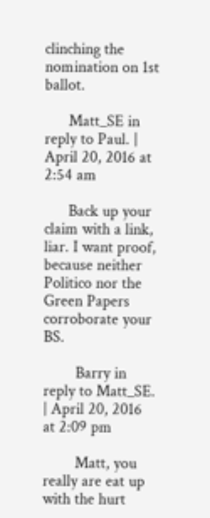clinching the nomination on 1st ballot.

      Matt_SE in reply to Paul. | April 20, 2016 at 2:54 am

      Back up your claim with a link, liar. I want proof, because neither Politico nor the Green Papers corroborate your BS.

        Barry in reply to Matt_SE. | April 20, 2016 at 2:09 pm

        Matt, you really are eat up with the hurt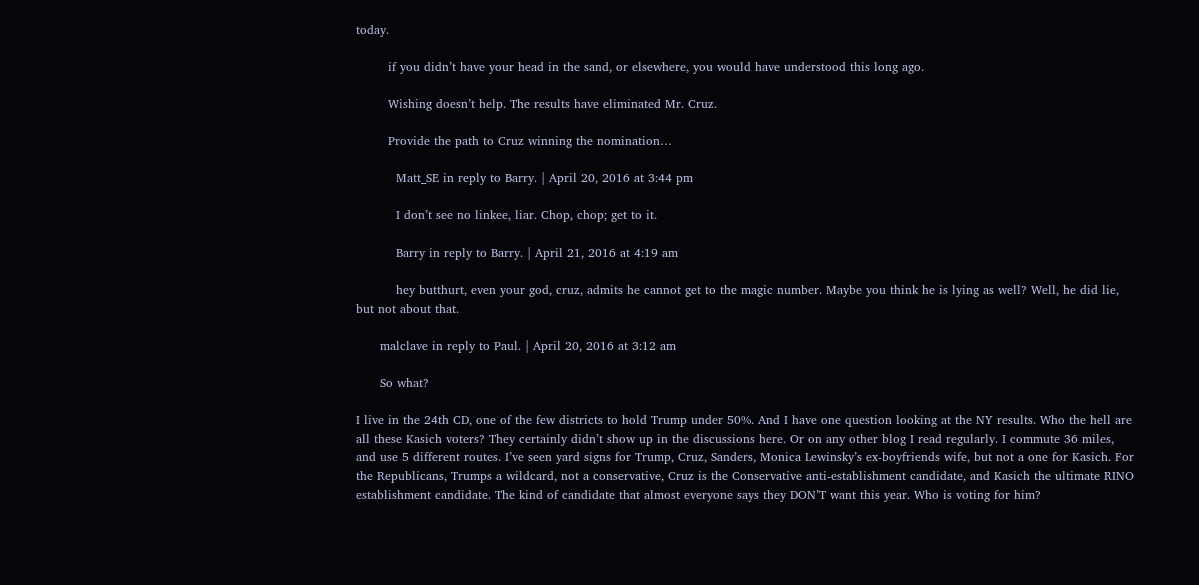today.

        if you didn’t have your head in the sand, or elsewhere, you would have understood this long ago.

        Wishing doesn’t help. The results have eliminated Mr. Cruz.

        Provide the path to Cruz winning the nomination…

          Matt_SE in reply to Barry. | April 20, 2016 at 3:44 pm

          I don’t see no linkee, liar. Chop, chop; get to it.

          Barry in reply to Barry. | April 21, 2016 at 4:19 am

          hey butthurt, even your god, cruz, admits he cannot get to the magic number. Maybe you think he is lying as well? Well, he did lie, but not about that.

      malclave in reply to Paul. | April 20, 2016 at 3:12 am

      So what?

I live in the 24th CD, one of the few districts to hold Trump under 50%. And I have one question looking at the NY results. Who the hell are all these Kasich voters? They certainly didn’t show up in the discussions here. Or on any other blog I read regularly. I commute 36 miles, and use 5 different routes. I’ve seen yard signs for Trump, Cruz, Sanders, Monica Lewinsky’s ex-boyfriends wife, but not a one for Kasich. For the Republicans, Trumps a wildcard, not a conservative, Cruz is the Conservative anti-establishment candidate, and Kasich the ultimate RINO establishment candidate. The kind of candidate that almost everyone says they DON’T want this year. Who is voting for him?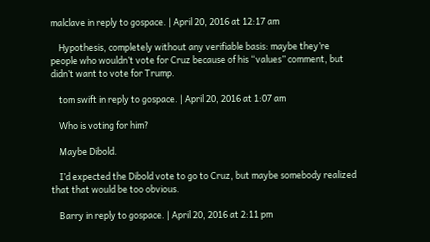malclave in reply to gospace. | April 20, 2016 at 12:17 am

    Hypothesis, completely without any verifiable basis: maybe they’re people who wouldn’t vote for Cruz because of his “values” comment, but didn’t want to vote for Trump.

    tom swift in reply to gospace. | April 20, 2016 at 1:07 am

    Who is voting for him?

    Maybe Dibold.

    I’d expected the Dibold vote to go to Cruz, but maybe somebody realized that that would be too obvious.

    Barry in reply to gospace. | April 20, 2016 at 2:11 pm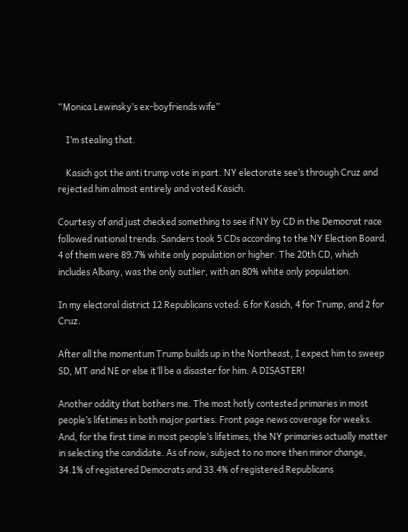“Monica Lewinsky’s ex-boyfriends wife”

    I’m stealing that.

    Kasich got the anti trump vote in part. NY electorate see’s through Cruz and rejected him almost entirely and voted Kasich.

Courtesy of and just checked something to see if NY by CD in the Democrat race followed national trends. Sanders took 5 CDs according to the NY Election Board. 4 of them were 89.7% white only population or higher. The 20th CD, which includes Albany, was the only outlier, with an 80% white only population.

In my electoral district 12 Republicans voted: 6 for Kasich, 4 for Trump, and 2 for Cruz.

After all the momentum Trump builds up in the Northeast, I expect him to sweep SD, MT and NE or else it’ll be a disaster for him. A DISASTER!

Another oddity that bothers me. The most hotly contested primaries in most people’s lifetimes in both major parties. Front page news coverage for weeks. And, for the first time in most people’s lifetimes, the NY primaries actually matter in selecting the candidate. As of now, subject to no more then minor change, 34.1% of registered Democrats and 33.4% of registered Republicans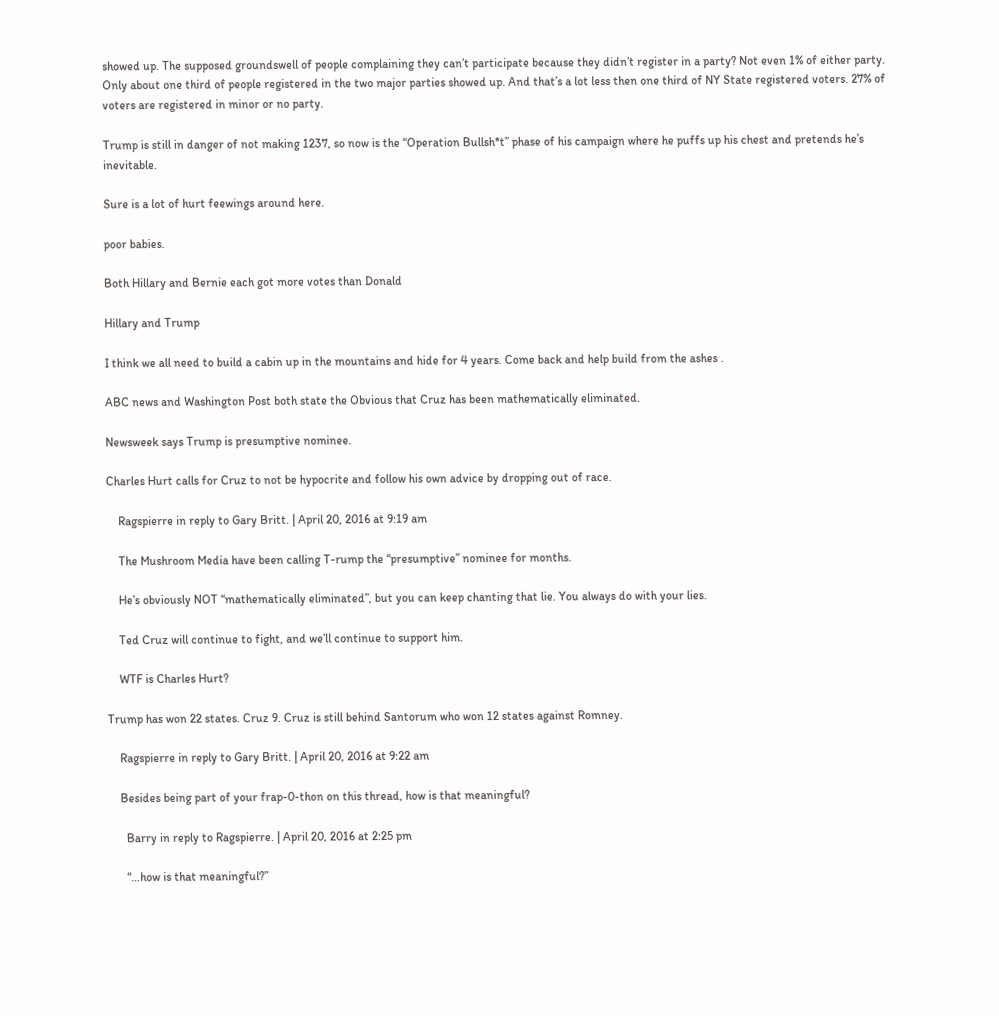showed up. The supposed groundswell of people complaining they can’t participate because they didn’t register in a party? Not even 1% of either party. Only about one third of people registered in the two major parties showed up. And that’s a lot less then one third of NY State registered voters. 27% of voters are registered in minor or no party.

Trump is still in danger of not making 1237, so now is the “Operation Bullsh*t” phase of his campaign where he puffs up his chest and pretends he’s inevitable.

Sure is a lot of hurt feewings around here.

poor babies.

Both Hillary and Bernie each got more votes than Donald

Hillary and Trump

I think we all need to build a cabin up in the mountains and hide for 4 years. Come back and help build from the ashes .

ABC news and Washington Post both state the Obvious that Cruz has been mathematically eliminated.

Newsweek says Trump is presumptive nominee.

Charles Hurt calls for Cruz to not be hypocrite and follow his own advice by dropping out of race.

    Ragspierre in reply to Gary Britt. | April 20, 2016 at 9:19 am

    The Mushroom Media have been calling T-rump the “presumptive” nominee for months.

    He’s obviously NOT “mathematically eliminated”, but you can keep chanting that lie. You always do with your lies.

    Ted Cruz will continue to fight, and we’ll continue to support him.

    WTF is Charles Hurt?

Trump has won 22 states. Cruz 9. Cruz is still behind Santorum who won 12 states against Romney.

    Ragspierre in reply to Gary Britt. | April 20, 2016 at 9:22 am

    Besides being part of your frap-0-thon on this thread, how is that meaningful?

      Barry in reply to Ragspierre. | April 20, 2016 at 2:25 pm

      “…how is that meaningful?”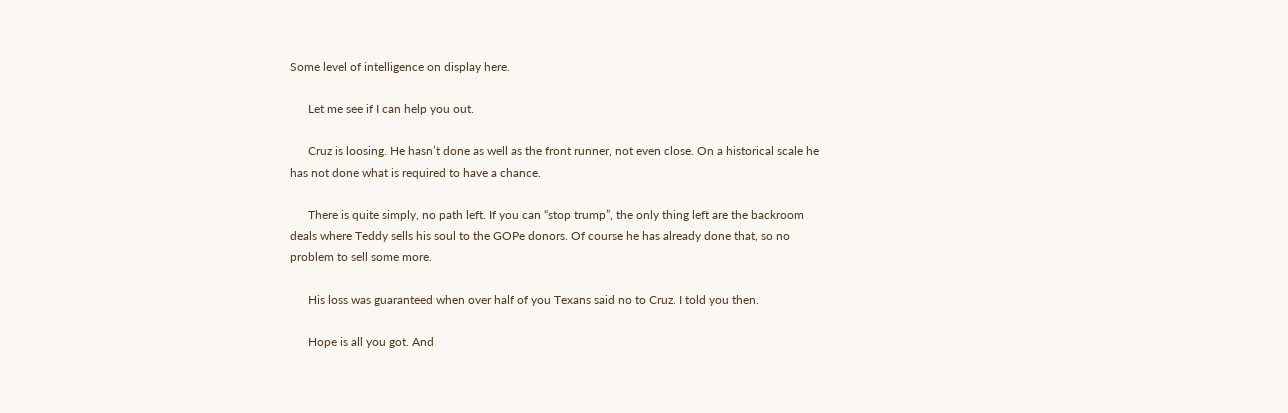Some level of intelligence on display here.

      Let me see if I can help you out.

      Cruz is loosing. He hasn’t done as well as the front runner, not even close. On a historical scale he has not done what is required to have a chance.

      There is quite simply, no path left. If you can “stop trump”, the only thing left are the backroom deals where Teddy sells his soul to the GOPe donors. Of course he has already done that, so no problem to sell some more.

      His loss was guaranteed when over half of you Texans said no to Cruz. I told you then.

      Hope is all you got. And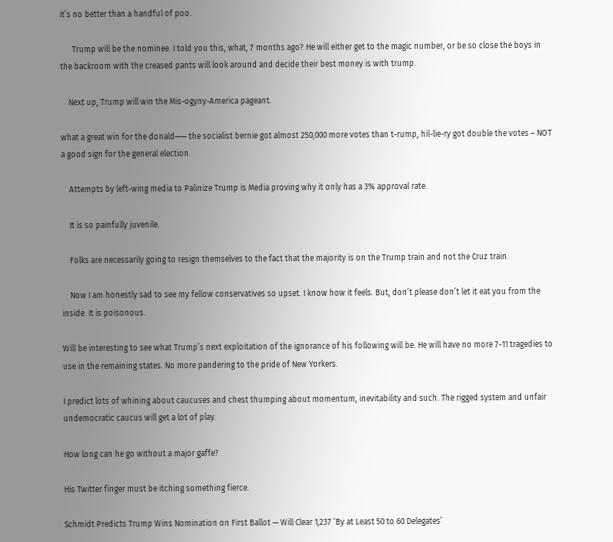it’s no better than a handful of poo.

      Trump will be the nominee. I told you this, what, 7 months ago? He will either get to the magic number, or be so close the boys in the backroom with the creased pants will look around and decide their best money is with trump.

    Next up, Trump will win the Mis-ogyny-America pageant.

what a great win for the donald—— the socialist bernie got almost 250,000 more votes than t-rump, hil-lie-ry got double the votes – NOT a good sign for the general election.

    Attempts by left-wing media to Palinize Trump is Media proving why it only has a 3% approval rate.

    It is so painfully juvenile.

    Folks are necessarily going to resign themselves to the fact that the majority is on the Trump train and not the Cruz train.

    Now I am honestly sad to see my fellow conservatives so upset. I know how it feels. But, don’t please don’t let it eat you from the inside. It is poisonous.

Will be interesting to see what Trump’s next exploitation of the ignorance of his following will be. He will have no more 7-11 tragedies to use in the remaining states. No more pandering to the pride of New Yorkers.

I predict lots of whining about caucuses and chest thumping about momentum, inevitability and such. The rigged system and unfair undemocratic caucus will get a lot of play.

How long can he go without a major gaffe?

His Twitter finger must be itching something fierce.

Schmidt Predicts Trump Wins Nomination on First Ballot — Will Clear 1,237 ‘By at Least 50 to 60 Delegates’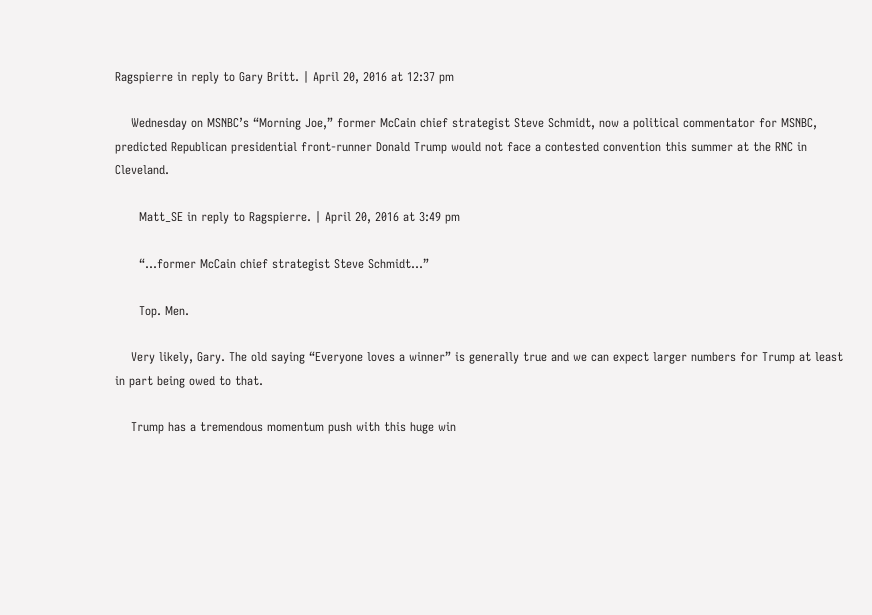Ragspierre in reply to Gary Britt. | April 20, 2016 at 12:37 pm

    Wednesday on MSNBC’s “Morning Joe,” former McCain chief strategist Steve Schmidt, now a political commentator for MSNBC, predicted Republican presidential front-runner Donald Trump would not face a contested convention this summer at the RNC in Cleveland.

      Matt_SE in reply to Ragspierre. | April 20, 2016 at 3:49 pm

      “…former McCain chief strategist Steve Schmidt…”

      Top. Men.

    Very likely, Gary. The old saying “Everyone loves a winner” is generally true and we can expect larger numbers for Trump at least in part being owed to that.

    Trump has a tremendous momentum push with this huge win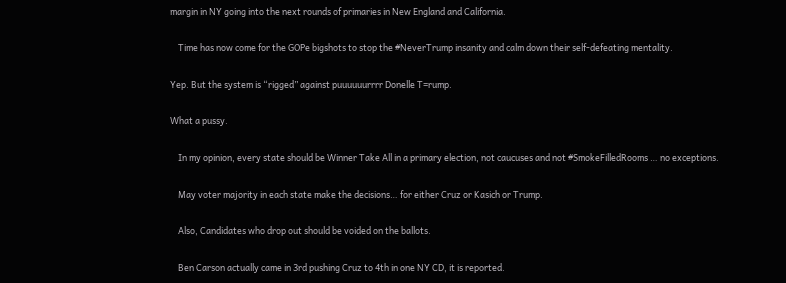margin in NY going into the next rounds of primaries in New England and California.

    Time has now come for the GOPe bigshots to stop the #NeverTrump insanity and calm down their self-defeating mentality.

Yep. But the system is “rigged” against puuuuuurrrr Donelle T=rump.

What a pussy.

    In my opinion, every state should be Winner Take All in a primary election, not caucuses and not #SmokeFilledRooms … no exceptions.

    May voter majority in each state make the decisions… for either Cruz or Kasich or Trump.

    Also, Candidates who drop out should be voided on the ballots.

    Ben Carson actually came in 3rd pushing Cruz to 4th in one NY CD, it is reported.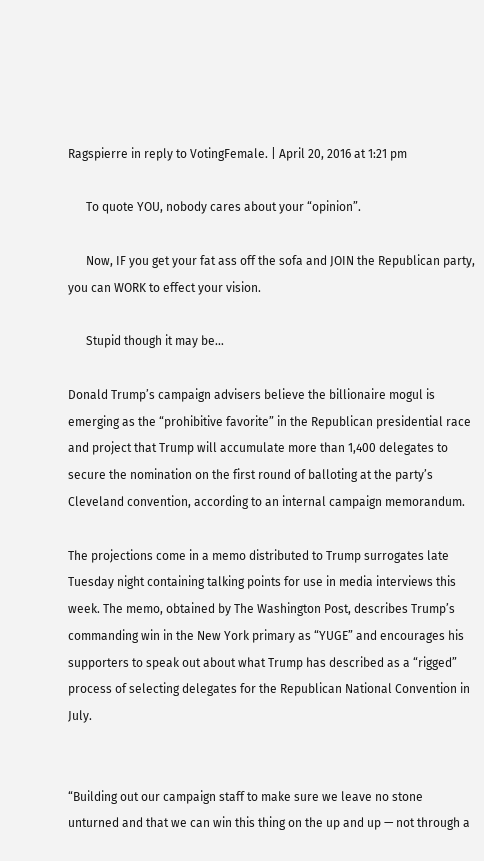Ragspierre in reply to VotingFemale. | April 20, 2016 at 1:21 pm

      To quote YOU, nobody cares about your “opinion”.

      Now, IF you get your fat ass off the sofa and JOIN the Republican party, you can WORK to effect your vision.

      Stupid though it may be…

Donald Trump’s campaign advisers believe the billionaire mogul is emerging as the “prohibitive favorite” in the Republican presidential race and project that Trump will accumulate more than 1,400 delegates to secure the nomination on the first round of balloting at the party’s Cleveland convention, according to an internal campaign memorandum.

The projections come in a memo distributed to Trump surrogates late Tuesday night containing talking points for use in media interviews this week. The memo, obtained by The Washington Post, describes Trump’s commanding win in the New York primary as “YUGE” and encourages his supporters to speak out about what Trump has described as a “rigged” process of selecting delegates for the Republican National Convention in July.


“Building out our campaign staff to make sure we leave no stone unturned and that we can win this thing on the up and up — not through a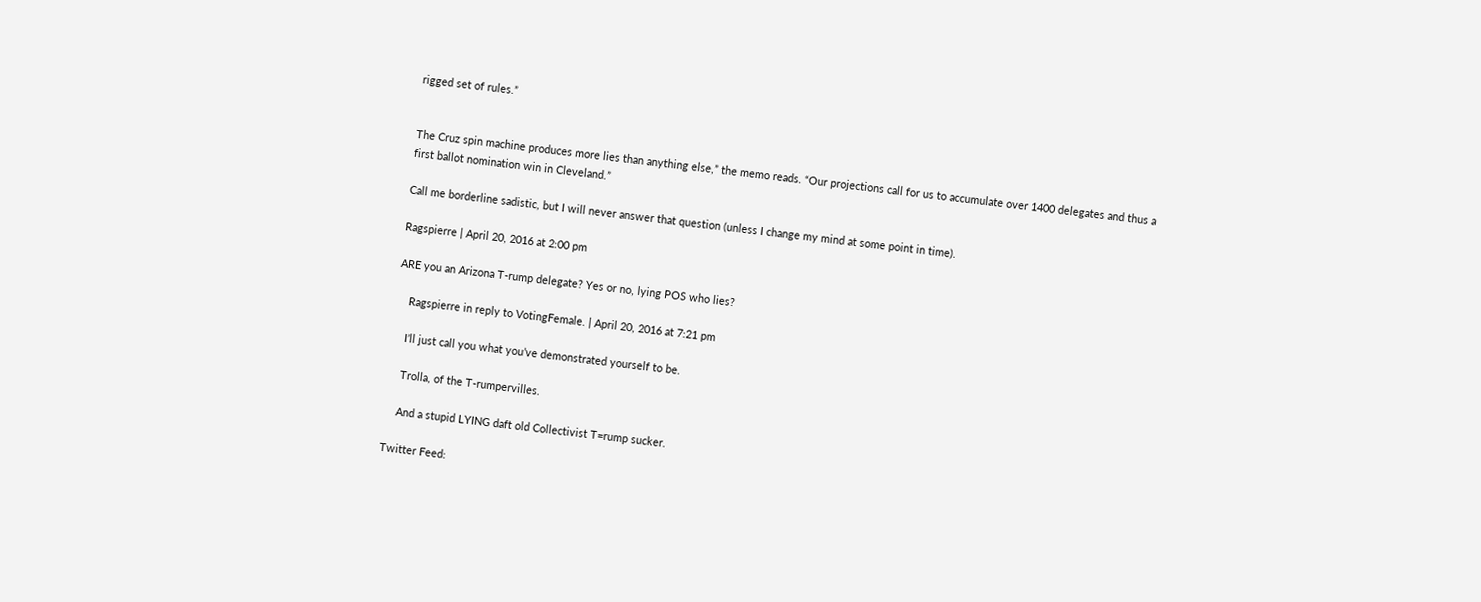rigged set of rules.”


The Cruz spin machine produces more lies than anything else,” the memo reads. “Our projections call for us to accumulate over 1400 delegates and thus a first ballot nomination win in Cleveland.”

Call me borderline sadistic, but I will never answer that question (unless I change my mind at some point in time).

Ragspierre | April 20, 2016 at 2:00 pm

ARE you an Arizona T-rump delegate? Yes or no, lying POS who lies?

    Ragspierre in reply to VotingFemale. | April 20, 2016 at 7:21 pm

    I’ll just call you what you’ve demonstrated yourself to be.

    Trolla, of the T-rumpervilles.

    And a stupid LYING daft old Collectivist T=rump sucker.

Twitter Feed: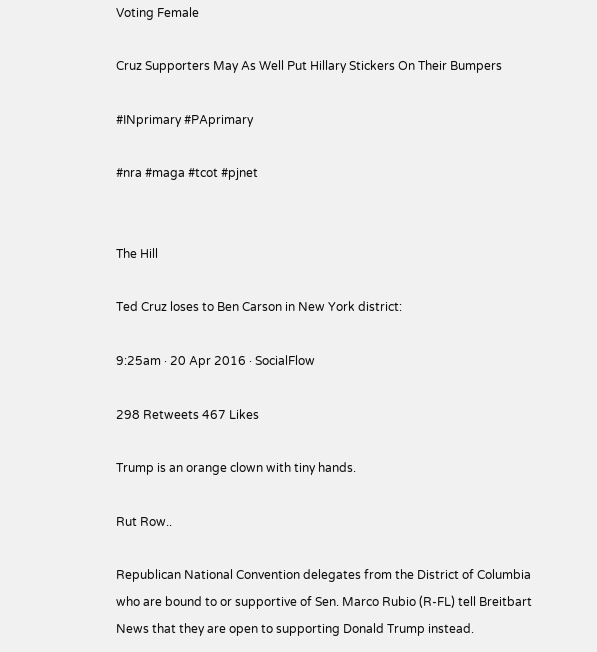Voting Female

Cruz Supporters May As Well Put Hillary Stickers On Their Bumpers

#INprimary #PAprimary

#nra #maga #tcot #pjnet


The Hill

Ted Cruz loses to Ben Carson in New York district:

9:25am · 20 Apr 2016 · SocialFlow

298 Retweets 467 Likes

Trump is an orange clown with tiny hands.

Rut Row..

Republican National Convention delegates from the District of Columbia who are bound to or supportive of Sen. Marco Rubio (R-FL) tell Breitbart News that they are open to supporting Donald Trump instead.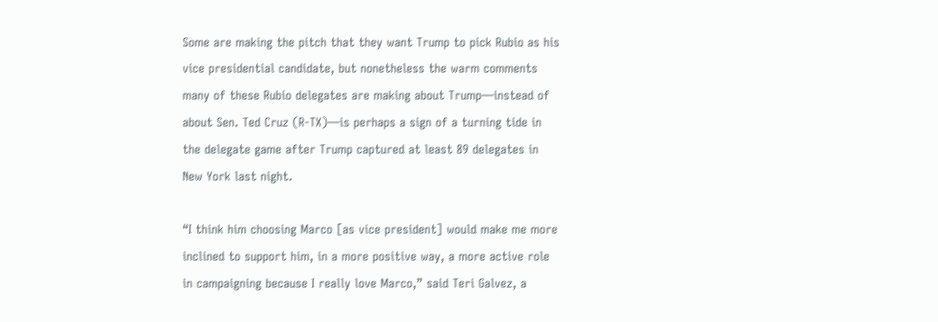Some are making the pitch that they want Trump to pick Rubio as his vice presidential candidate, but nonetheless the warm comments many of these Rubio delegates are making about Trump—instead of about Sen. Ted Cruz (R-TX)—is perhaps a sign of a turning tide in the delegate game after Trump captured at least 89 delegates in New York last night.

“I think him choosing Marco [as vice president] would make me more inclined to support him, in a more positive way, a more active role in campaigning because I really love Marco,” said Teri Galvez, a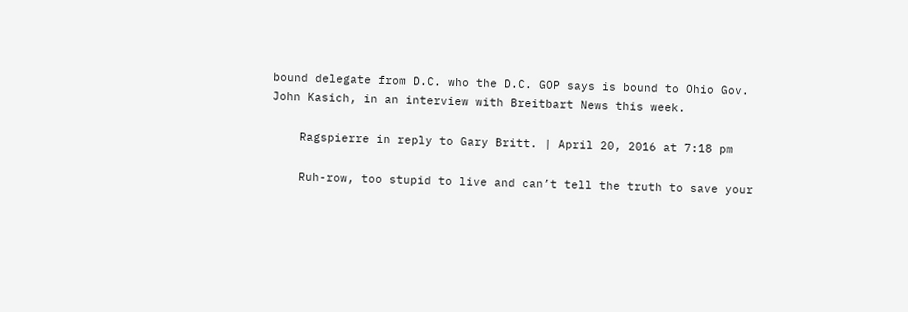bound delegate from D.C. who the D.C. GOP says is bound to Ohio Gov. John Kasich, in an interview with Breitbart News this week.

    Ragspierre in reply to Gary Britt. | April 20, 2016 at 7:18 pm

    Ruh-row, too stupid to live and can’t tell the truth to save your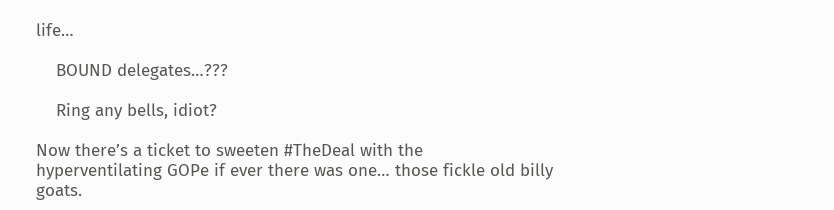life…

    BOUND delegates…???

    Ring any bells, idiot?

Now there’s a ticket to sweeten #TheDeal with the hyperventilating GOPe if ever there was one… those fickle old billy goats.